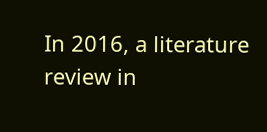In 2016, a literature review in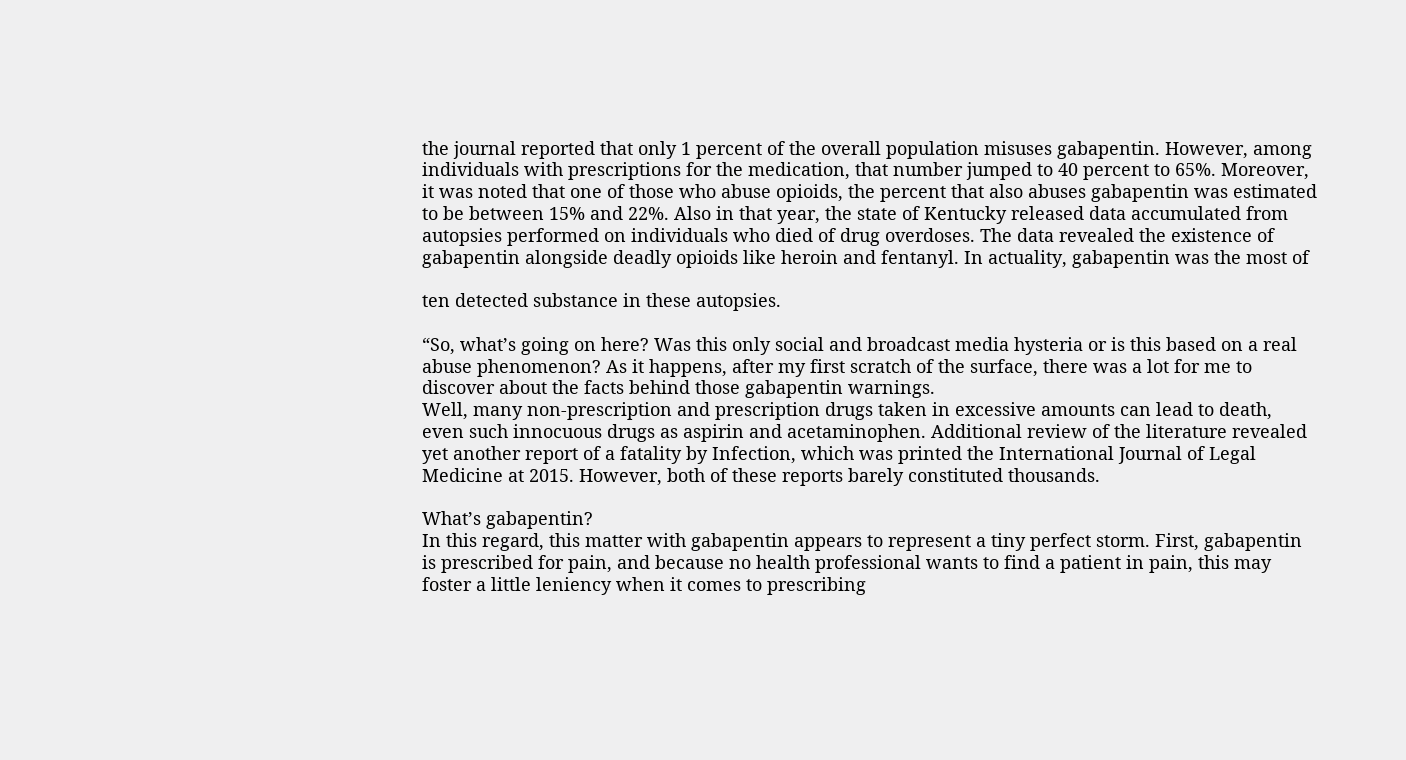the journal reported that only 1 percent of the overall population misuses gabapentin. However, among individuals with prescriptions for the medication, that number jumped to 40 percent to 65%. Moreover, it was noted that one of those who abuse opioids, the percent that also abuses gabapentin was estimated to be between 15% and 22%. Also in that year, the state of Kentucky released data accumulated from autopsies performed on individuals who died of drug overdoses. The data revealed the existence of gabapentin alongside deadly opioids like heroin and fentanyl. In actuality, gabapentin was the most of

ten detected substance in these autopsies.

“So, what’s going on here? Was this only social and broadcast media hysteria or is this based on a real abuse phenomenon? As it happens, after my first scratch of the surface, there was a lot for me to discover about the facts behind those gabapentin warnings.
Well, many non-prescription and prescription drugs taken in excessive amounts can lead to death, even such innocuous drugs as aspirin and acetaminophen. Additional review of the literature revealed yet another report of a fatality by Infection, which was printed the International Journal of Legal Medicine at 2015. However, both of these reports barely constituted thousands.

What’s gabapentin?
In this regard, this matter with gabapentin appears to represent a tiny perfect storm. First, gabapentin is prescribed for pain, and because no health professional wants to find a patient in pain, this may foster a little leniency when it comes to prescribing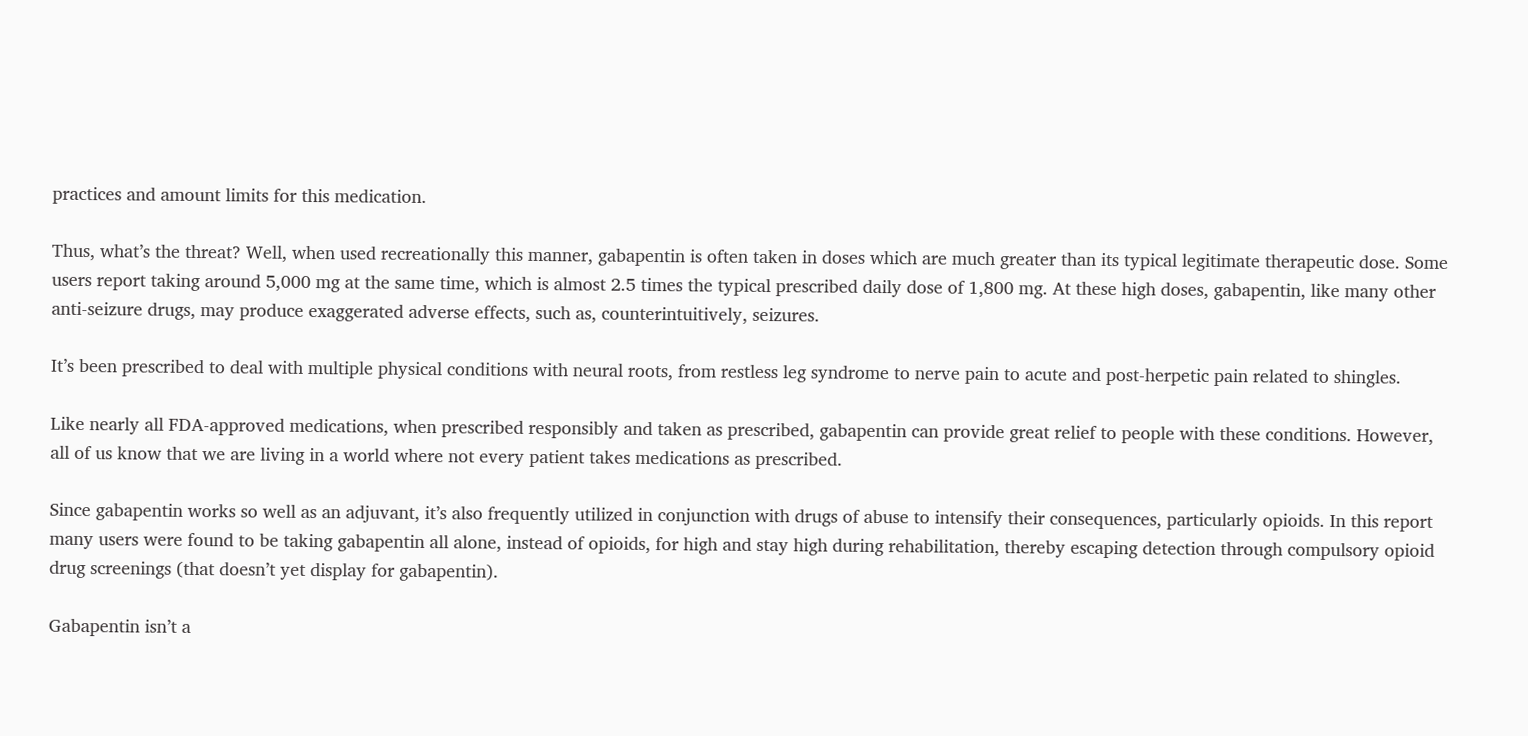practices and amount limits for this medication.

Thus, what’s the threat? Well, when used recreationally this manner, gabapentin is often taken in doses which are much greater than its typical legitimate therapeutic dose. Some users report taking around 5,000 mg at the same time, which is almost 2.5 times the typical prescribed daily dose of 1,800 mg. At these high doses, gabapentin, like many other anti-seizure drugs, may produce exaggerated adverse effects, such as, counterintuitively, seizures.

It’s been prescribed to deal with multiple physical conditions with neural roots, from restless leg syndrome to nerve pain to acute and post-herpetic pain related to shingles.

Like nearly all FDA-approved medications, when prescribed responsibly and taken as prescribed, gabapentin can provide great relief to people with these conditions. However, all of us know that we are living in a world where not every patient takes medications as prescribed.

Since gabapentin works so well as an adjuvant, it’s also frequently utilized in conjunction with drugs of abuse to intensify their consequences, particularly opioids. In this report many users were found to be taking gabapentin all alone, instead of opioids, for high and stay high during rehabilitation, thereby escaping detection through compulsory opioid drug screenings (that doesn’t yet display for gabapentin).

Gabapentin isn’t a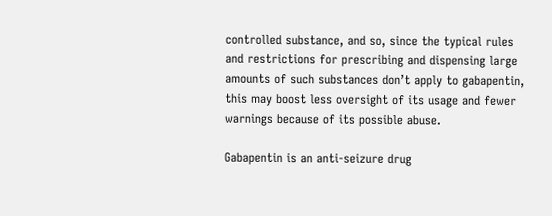controlled substance, and so, since the typical rules and restrictions for prescribing and dispensing large amounts of such substances don’t apply to gabapentin, this may boost less oversight of its usage and fewer warnings because of its possible abuse.

Gabapentin is an anti-seizure drug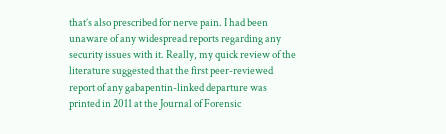that’s also prescribed for nerve pain. I had been unaware of any widespread reports regarding any security issues with it. Really, my quick review of the literature suggested that the first peer-reviewed report of any gabapentin-linked departure was printed in 2011 at the Journal of Forensic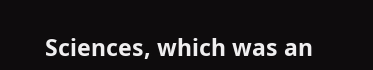Sciences, which was an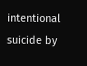intentional suicide by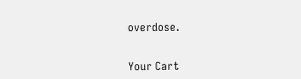overdose.


Your Cart